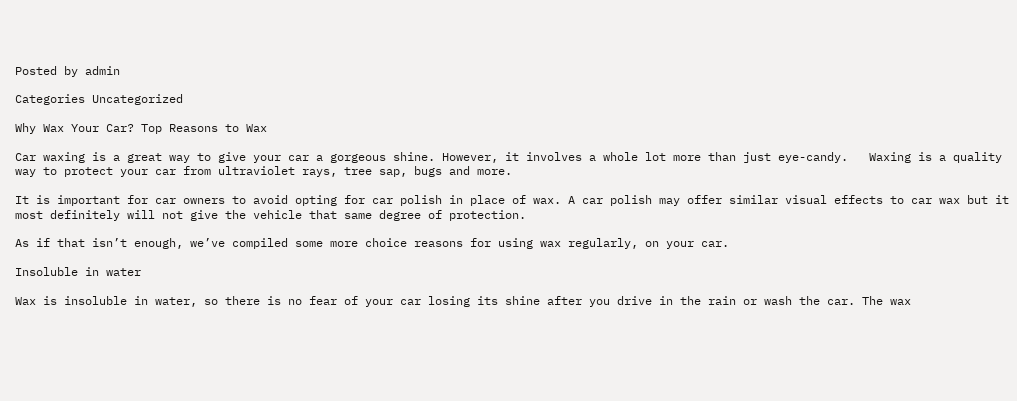Posted by admin

Categories Uncategorized

Why Wax Your Car? Top Reasons to Wax

Car waxing is a great way to give your car a gorgeous shine. However, it involves a whole lot more than just eye-candy.   Waxing is a quality way to protect your car from ultraviolet rays, tree sap, bugs and more.

It is important for car owners to avoid opting for car polish in place of wax. A car polish may offer similar visual effects to car wax but it most definitely will not give the vehicle that same degree of protection.

As if that isn’t enough, we’ve compiled some more choice reasons for using wax regularly, on your car.

Insoluble in water

Wax is insoluble in water, so there is no fear of your car losing its shine after you drive in the rain or wash the car. The wax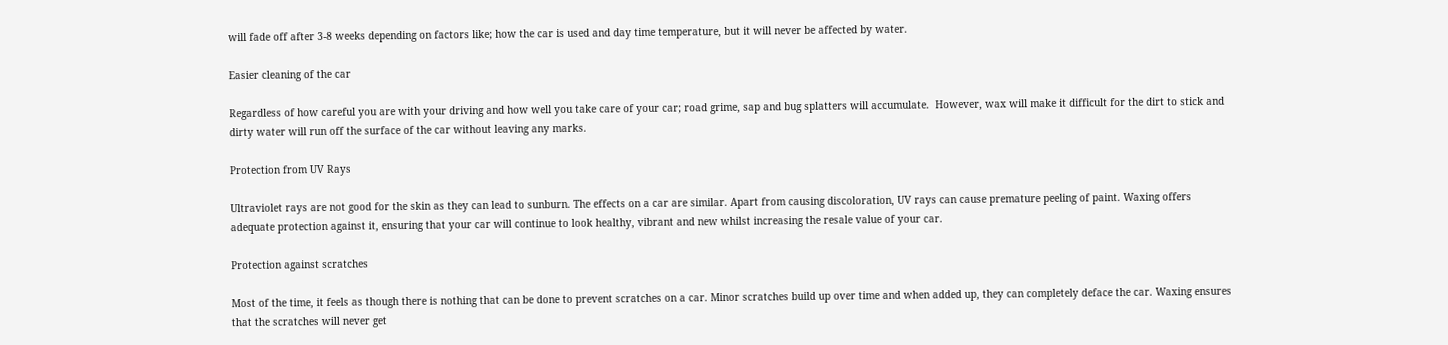will fade off after 3-8 weeks depending on factors like; how the car is used and day time temperature, but it will never be affected by water.

Easier cleaning of the car

Regardless of how careful you are with your driving and how well you take care of your car; road grime, sap and bug splatters will accumulate.  However, wax will make it difficult for the dirt to stick and dirty water will run off the surface of the car without leaving any marks.

Protection from UV Rays

Ultraviolet rays are not good for the skin as they can lead to sunburn. The effects on a car are similar. Apart from causing discoloration, UV rays can cause premature peeling of paint. Waxing offers adequate protection against it, ensuring that your car will continue to look healthy, vibrant and new whilst increasing the resale value of your car.

Protection against scratches

Most of the time, it feels as though there is nothing that can be done to prevent scratches on a car. Minor scratches build up over time and when added up, they can completely deface the car. Waxing ensures that the scratches will never get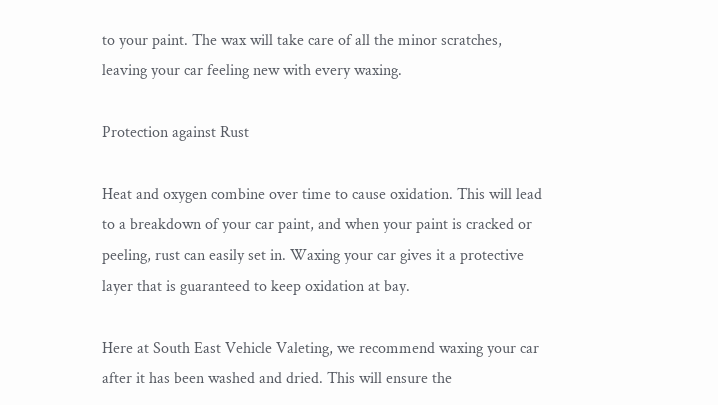to your paint. The wax will take care of all the minor scratches, leaving your car feeling new with every waxing.

Protection against Rust

Heat and oxygen combine over time to cause oxidation. This will lead to a breakdown of your car paint, and when your paint is cracked or peeling, rust can easily set in. Waxing your car gives it a protective layer that is guaranteed to keep oxidation at bay.

Here at South East Vehicle Valeting, we recommend waxing your car after it has been washed and dried. This will ensure the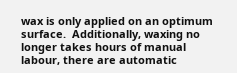wax is only applied on an optimum surface.  Additionally, waxing no longer takes hours of manual labour, there are automatic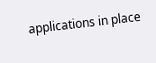applications in place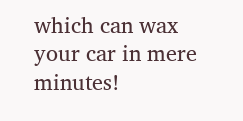which can wax your car in mere minutes!